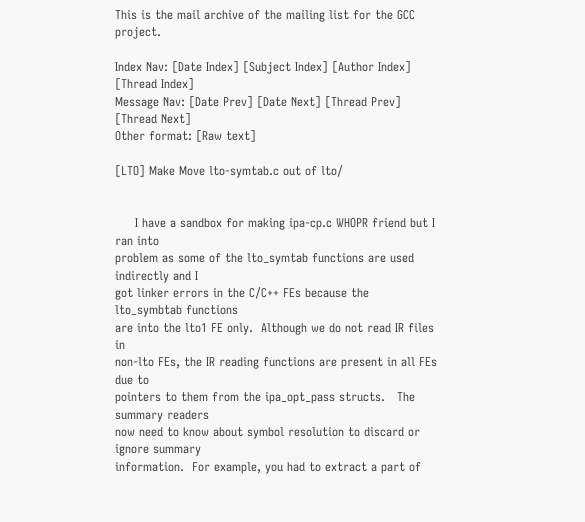This is the mail archive of the mailing list for the GCC project.

Index Nav: [Date Index] [Subject Index] [Author Index] [Thread Index]
Message Nav: [Date Prev] [Date Next] [Thread Prev] [Thread Next]
Other format: [Raw text]

[LTO] Make Move lto-symtab.c out of lto/


     I have a sandbox for making ipa-cp.c WHOPR friend but I ran into
problem as some of the lto_symtab functions are used indirectly and I
got linker errors in the C/C++ FEs because the lto_symbtab functions
are into the lto1 FE only.  Although we do not read IR files in
non-lto FEs, the IR reading functions are present in all FEs due to
pointers to them from the ipa_opt_pass structs.   The summary readers
now need to know about symbol resolution to discard or ignore summary
information.  For example, you had to extract a part of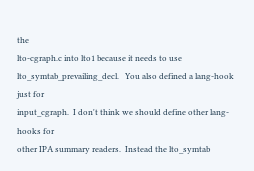the
lto-cgraph.c into lto1 because it needs to use
lto_symtab_prevailing_decl.   You also defined a lang-hook just for
input_cgraph.  I don't think we should define other lang-hooks for
other IPA summary readers.  Instead the lto_symtab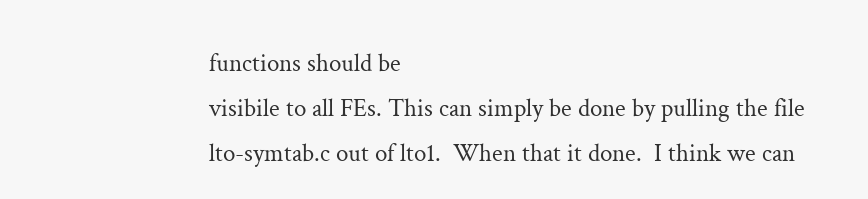functions should be
visibile to all FEs. This can simply be done by pulling the file
lto-symtab.c out of lto1.  When that it done.  I think we can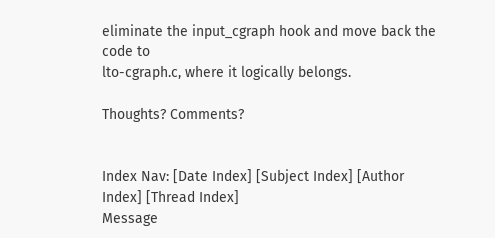eliminate the input_cgraph hook and move back the code to
lto-cgraph.c, where it logically belongs.

Thoughts? Comments?


Index Nav: [Date Index] [Subject Index] [Author Index] [Thread Index]
Message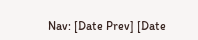Nav: [Date Prev] [Date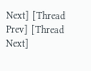Next] [Thread Prev] [Thread Next]